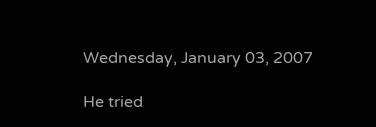Wednesday, January 03, 2007

He tried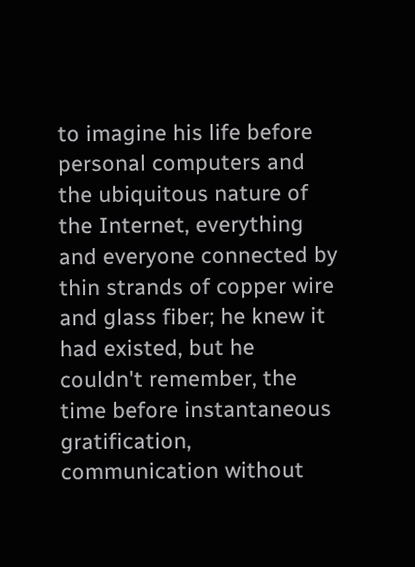to imagine his life before personal computers and the ubiquitous nature of the Internet, everything and everyone connected by thin strands of copper wire and glass fiber; he knew it had existed, but he couldn't remember, the time before instantaneous gratification, communication without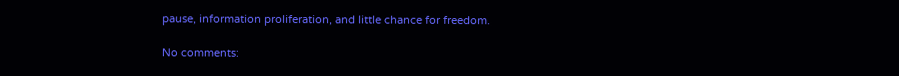pause, information proliferation, and little chance for freedom.

No comments: